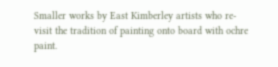Smaller works by East Kimberley artists who re-visit the tradition of painting onto board with ochre paint.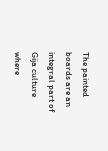The painted boards are an integral part of Gija culture where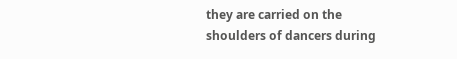they are carried on the shoulders of dancers during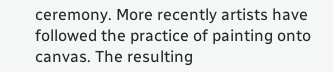ceremony. More recently artists have followed the practice of painting onto canvas. The resulting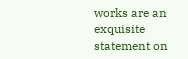works are an exquisite statement on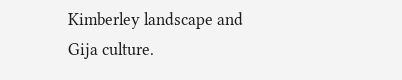Kimberley landscape and Gija culture.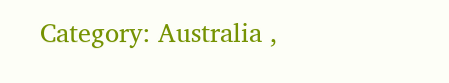Category: Australia ,